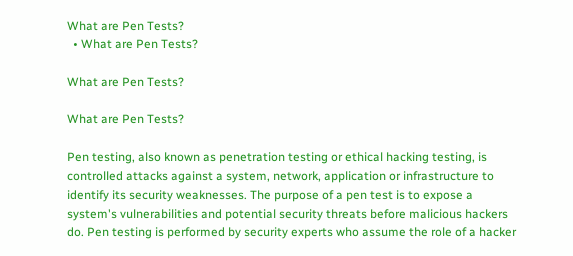What are Pen Tests?
  • What are Pen Tests?

What are Pen Tests?

What are Pen Tests?

Pen testing, also known as penetration testing or ethical hacking testing, is controlled attacks against a system, network, application or infrastructure to identify its security weaknesses. The purpose of a pen test is to expose a system's vulnerabilities and potential security threats before malicious hackers do. Pen testing is performed by security experts who assume the role of a hacker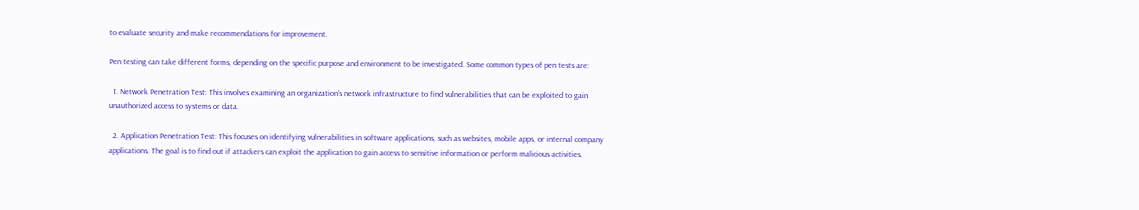to evaluate security and make recommendations for improvement.

Pen testing can take different forms, depending on the specific purpose and environment to be investigated. Some common types of pen tests are:

  1. Network Penetration Test: This involves examining an organization's network infrastructure to find vulnerabilities that can be exploited to gain unauthorized access to systems or data.

  2. Application Penetration Test: This focuses on identifying vulnerabilities in software applications, such as websites, mobile apps, or internal company applications. The goal is to find out if attackers can exploit the application to gain access to sensitive information or perform malicious activities.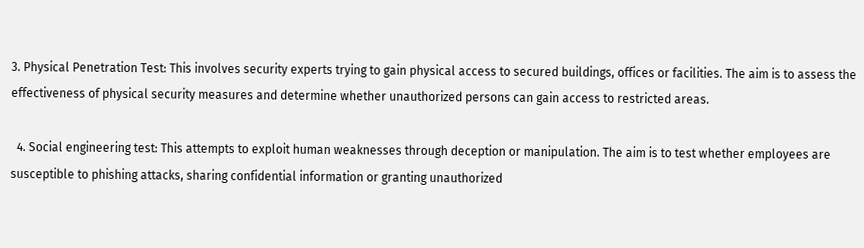3. Physical Penetration Test: This involves security experts trying to gain physical access to secured buildings, offices or facilities. The aim is to assess the effectiveness of physical security measures and determine whether unauthorized persons can gain access to restricted areas.

  4. Social engineering test: This attempts to exploit human weaknesses through deception or manipulation. The aim is to test whether employees are susceptible to phishing attacks, sharing confidential information or granting unauthorized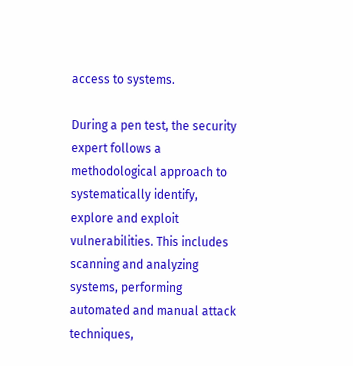access to systems.

During a pen test, the security expert follows a methodological approach to systematically identify, explore and exploit vulnerabilities. This includes scanning and analyzing systems, performing automated and manual attack techniques,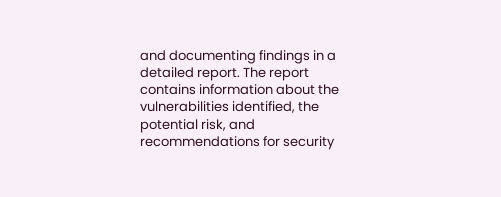and documenting findings in a detailed report. The report contains information about the vulnerabilities identified, the potential risk, and recommendations for security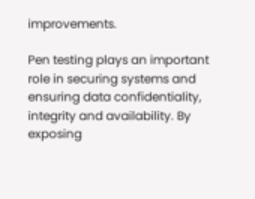improvements.

Pen testing plays an important role in securing systems and ensuring data confidentiality, integrity and availability. By exposing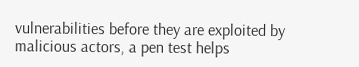vulnerabilities before they are exploited by malicious actors, a pen test helps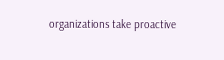organizations take proactive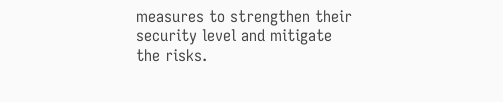measures to strengthen their security level and mitigate the risks.